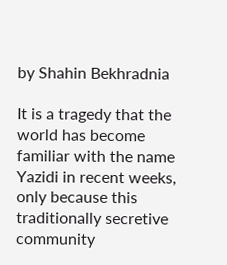by Shahin Bekhradnia

It is a tragedy that the world has become familiar with the name Yazidi in recent weeks, only because this traditionally secretive community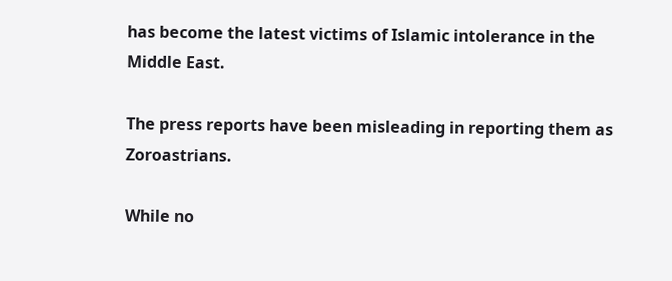has become the latest victims of Islamic intolerance in the Middle East.

The press reports have been misleading in reporting them as Zoroastrians.

While no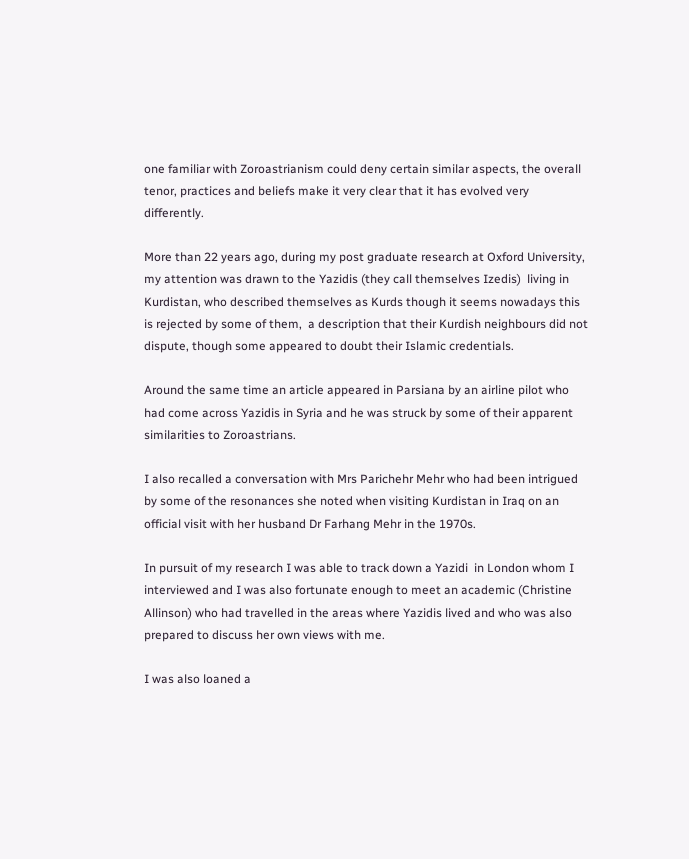one familiar with Zoroastrianism could deny certain similar aspects, the overall tenor, practices and beliefs make it very clear that it has evolved very differently.

More than 22 years ago, during my post graduate research at Oxford University, my attention was drawn to the Yazidis (they call themselves Izedis)  living in Kurdistan, who described themselves as Kurds though it seems nowadays this is rejected by some of them,  a description that their Kurdish neighbours did not dispute, though some appeared to doubt their Islamic credentials.

Around the same time an article appeared in Parsiana by an airline pilot who had come across Yazidis in Syria and he was struck by some of their apparent similarities to Zoroastrians.

I also recalled a conversation with Mrs Parichehr Mehr who had been intrigued by some of the resonances she noted when visiting Kurdistan in Iraq on an official visit with her husband Dr Farhang Mehr in the 1970s.

In pursuit of my research I was able to track down a Yazidi  in London whom I interviewed and I was also fortunate enough to meet an academic (Christine Allinson) who had travelled in the areas where Yazidis lived and who was also prepared to discuss her own views with me.

I was also loaned a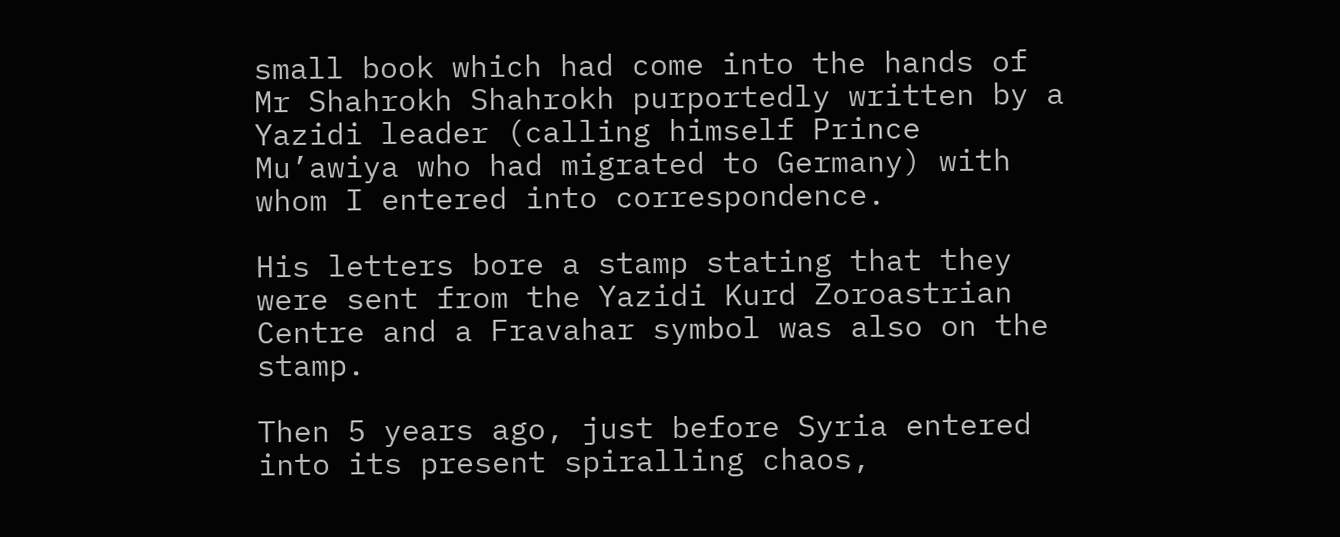small book which had come into the hands of Mr Shahrokh Shahrokh purportedly written by a Yazidi leader (calling himself Prince Mu’awiya who had migrated to Germany) with whom I entered into correspondence.

His letters bore a stamp stating that they were sent from the Yazidi Kurd Zoroastrian Centre and a Fravahar symbol was also on the stamp.

Then 5 years ago, just before Syria entered into its present spiralling chaos,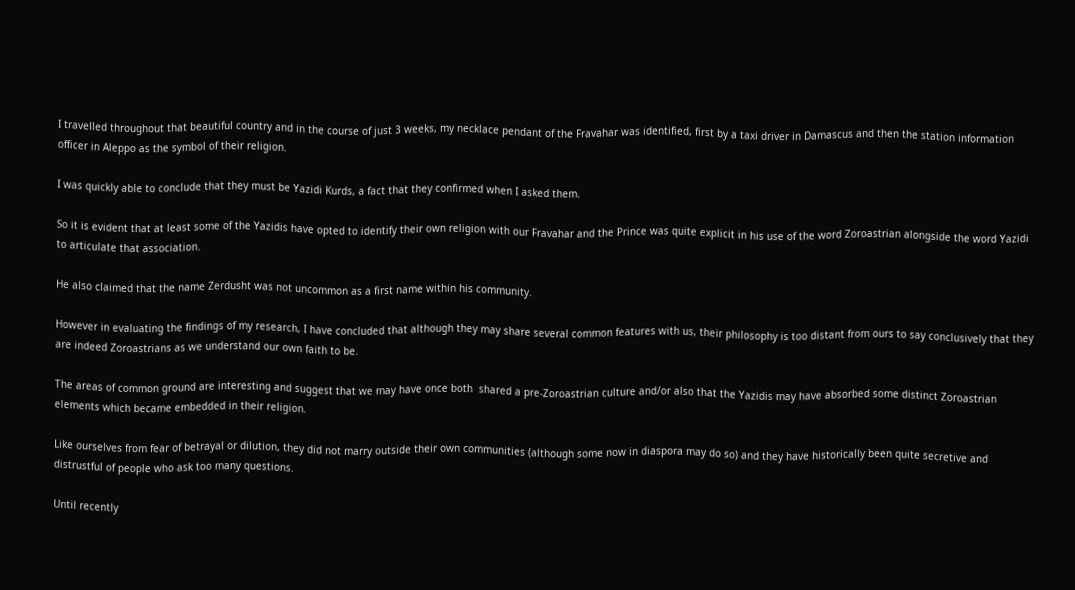I travelled throughout that beautiful country and in the course of just 3 weeks, my necklace pendant of the Fravahar was identified, first by a taxi driver in Damascus and then the station information officer in Aleppo as the symbol of their religion.

I was quickly able to conclude that they must be Yazidi Kurds, a fact that they confirmed when I asked them.

So it is evident that at least some of the Yazidis have opted to identify their own religion with our Fravahar and the Prince was quite explicit in his use of the word Zoroastrian alongside the word Yazidi to articulate that association.

He also claimed that the name Zerdusht was not uncommon as a first name within his community.

However in evaluating the findings of my research, I have concluded that although they may share several common features with us, their philosophy is too distant from ours to say conclusively that they are indeed Zoroastrians as we understand our own faith to be.

The areas of common ground are interesting and suggest that we may have once both  shared a pre-Zoroastrian culture and/or also that the Yazidis may have absorbed some distinct Zoroastrian elements which became embedded in their religion.

Like ourselves from fear of betrayal or dilution, they did not marry outside their own communities (although some now in diaspora may do so) and they have historically been quite secretive and distrustful of people who ask too many questions.

Until recently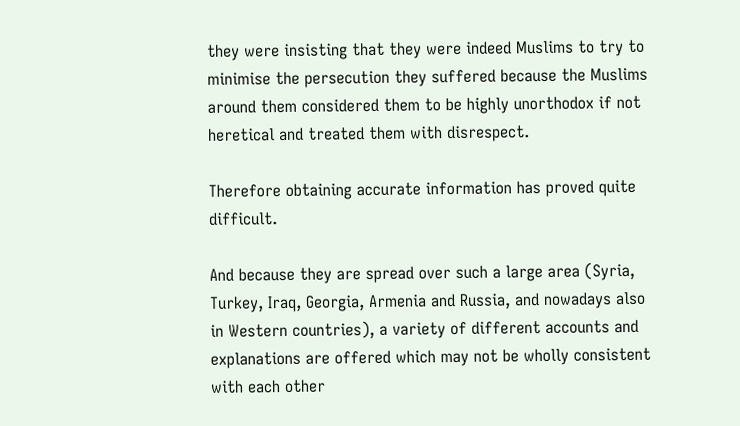they were insisting that they were indeed Muslims to try to minimise the persecution they suffered because the Muslims around them considered them to be highly unorthodox if not heretical and treated them with disrespect.

Therefore obtaining accurate information has proved quite difficult.

And because they are spread over such a large area (Syria, Turkey, Iraq, Georgia, Armenia and Russia, and nowadays also in Western countries), a variety of different accounts and explanations are offered which may not be wholly consistent with each other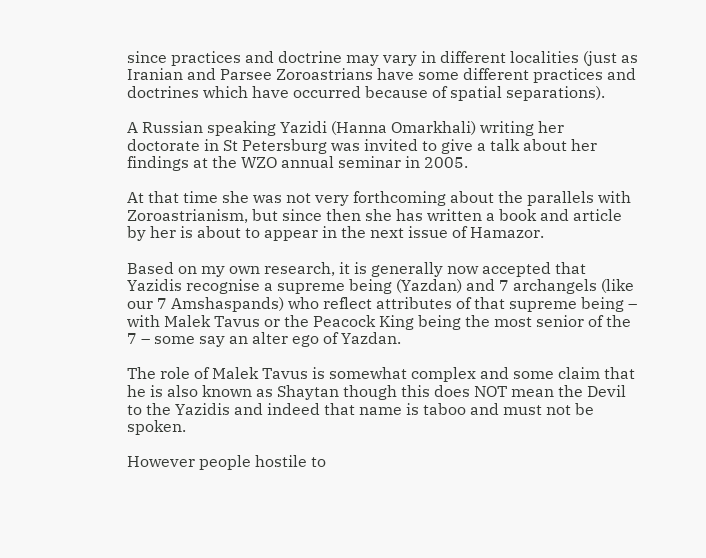since practices and doctrine may vary in different localities (just as Iranian and Parsee Zoroastrians have some different practices and doctrines which have occurred because of spatial separations).

A Russian speaking Yazidi (Hanna Omarkhali) writing her doctorate in St Petersburg was invited to give a talk about her findings at the WZO annual seminar in 2005.

At that time she was not very forthcoming about the parallels with Zoroastrianism, but since then she has written a book and article by her is about to appear in the next issue of Hamazor.

Based on my own research, it is generally now accepted that Yazidis recognise a supreme being (Yazdan) and 7 archangels (like our 7 Amshaspands) who reflect attributes of that supreme being – with Malek Tavus or the Peacock King being the most senior of the 7 – some say an alter ego of Yazdan.

The role of Malek Tavus is somewhat complex and some claim that he is also known as Shaytan though this does NOT mean the Devil to the Yazidis and indeed that name is taboo and must not be spoken.

However people hostile to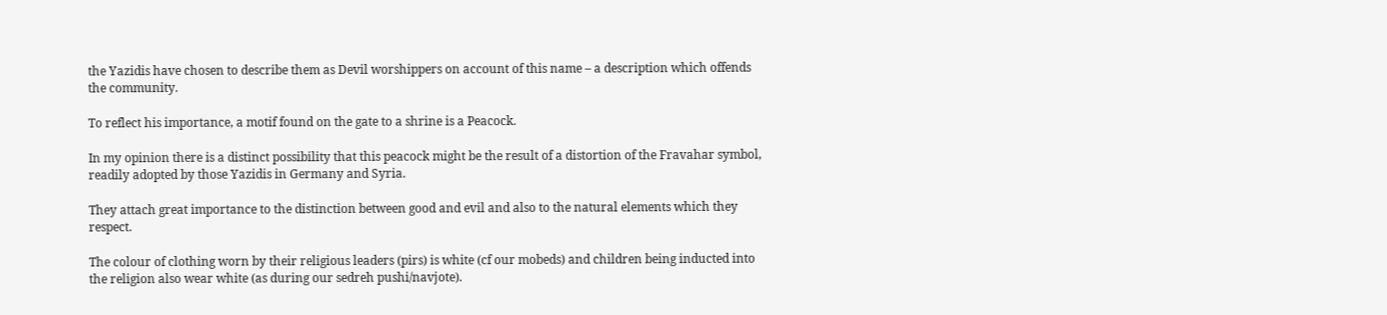the Yazidis have chosen to describe them as Devil worshippers on account of this name – a description which offends the community.

To reflect his importance, a motif found on the gate to a shrine is a Peacock.

In my opinion there is a distinct possibility that this peacock might be the result of a distortion of the Fravahar symbol, readily adopted by those Yazidis in Germany and Syria.

They attach great importance to the distinction between good and evil and also to the natural elements which they respect.

The colour of clothing worn by their religious leaders (pirs) is white (cf our mobeds) and children being inducted into the religion also wear white (as during our sedreh pushi/navjote).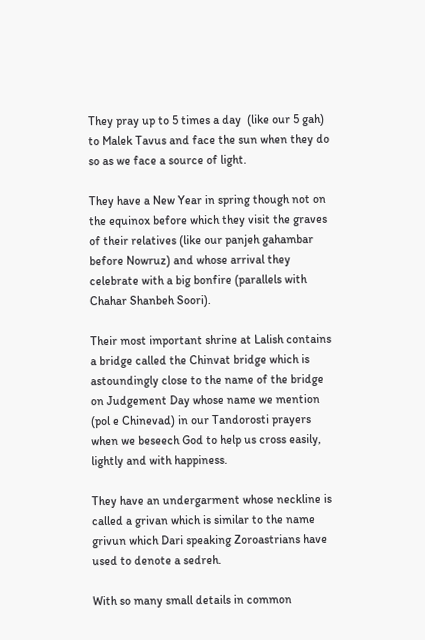They pray up to 5 times a day  (like our 5 gah) to Malek Tavus and face the sun when they do so as we face a source of light.

They have a New Year in spring though not on the equinox before which they visit the graves of their relatives (like our panjeh gahambar before Nowruz) and whose arrival they celebrate with a big bonfire (parallels with Chahar Shanbeh Soori).

Their most important shrine at Lalish contains a bridge called the Chinvat bridge which is astoundingly close to the name of the bridge on Judgement Day whose name we mention (pol e Chinevad) in our Tandorosti prayers when we beseech God to help us cross easily, lightly and with happiness.

They have an undergarment whose neckline is called a grivan which is similar to the name grivun which Dari speaking Zoroastrians have used to denote a sedreh.

With so many small details in common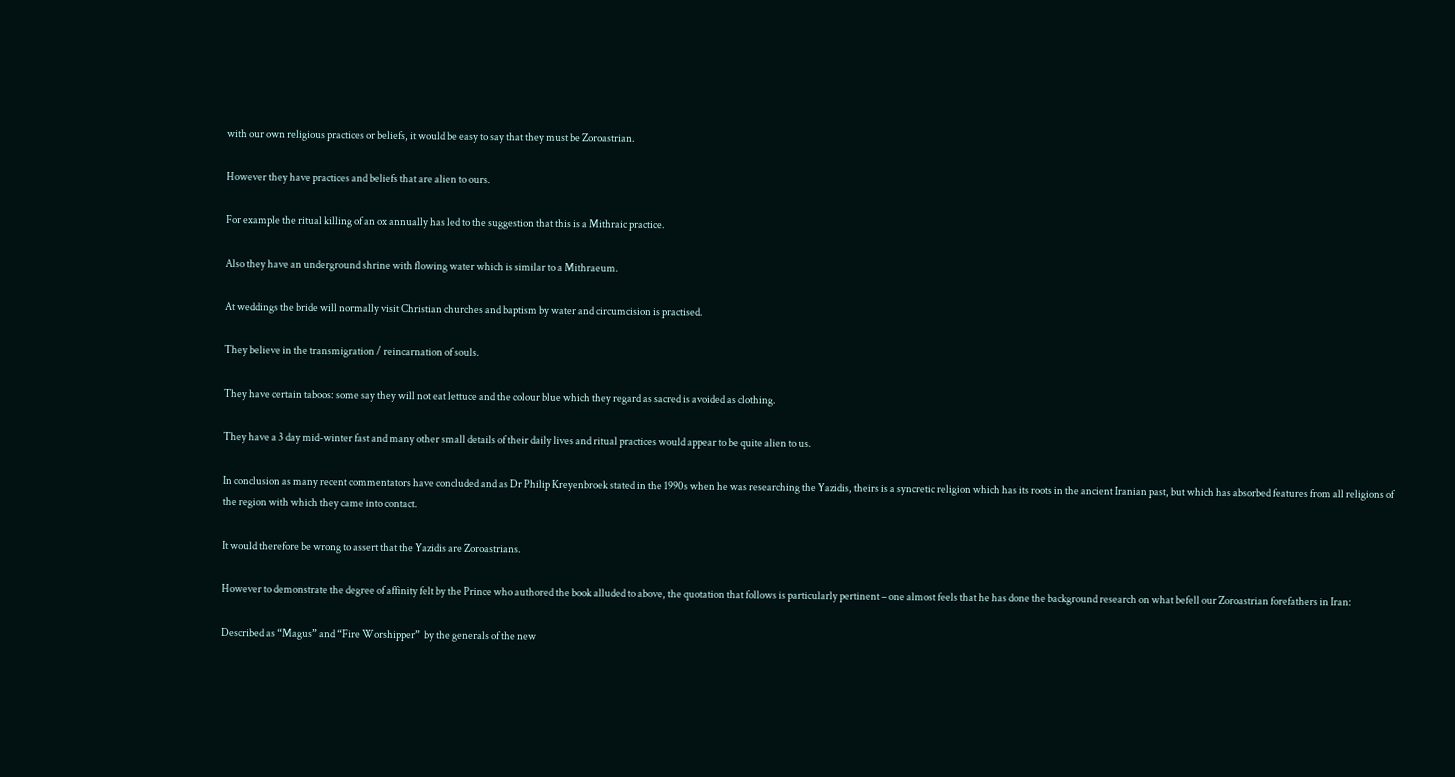with our own religious practices or beliefs, it would be easy to say that they must be Zoroastrian.

However they have practices and beliefs that are alien to ours.

For example the ritual killing of an ox annually has led to the suggestion that this is a Mithraic practice.

Also they have an underground shrine with flowing water which is similar to a Mithraeum.

At weddings the bride will normally visit Christian churches and baptism by water and circumcision is practised.

They believe in the transmigration / reincarnation of souls.

They have certain taboos: some say they will not eat lettuce and the colour blue which they regard as sacred is avoided as clothing.

They have a 3 day mid-winter fast and many other small details of their daily lives and ritual practices would appear to be quite alien to us.

In conclusion as many recent commentators have concluded and as Dr Philip Kreyenbroek stated in the 1990s when he was researching the Yazidis, theirs is a syncretic religion which has its roots in the ancient Iranian past, but which has absorbed features from all religions of the region with which they came into contact.

It would therefore be wrong to assert that the Yazidis are Zoroastrians.

However to demonstrate the degree of affinity felt by the Prince who authored the book alluded to above, the quotation that follows is particularly pertinent – one almost feels that he has done the background research on what befell our Zoroastrian forefathers in Iran:

Described as “Magus” and “Fire Worshipper”  by the generals of the new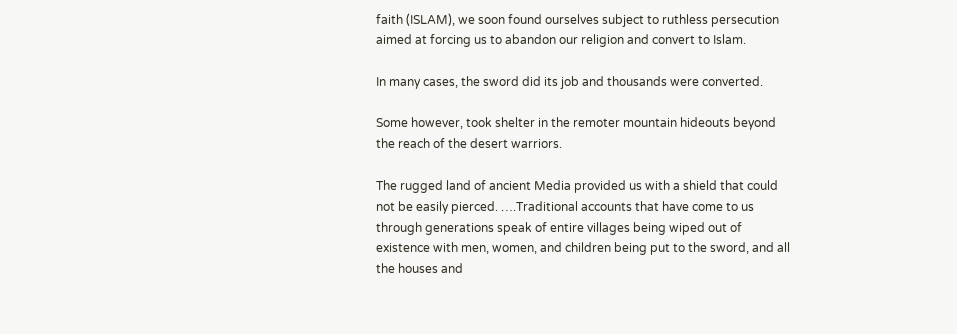faith (ISLAM), we soon found ourselves subject to ruthless persecution aimed at forcing us to abandon our religion and convert to Islam.

In many cases, the sword did its job and thousands were converted.

Some however, took shelter in the remoter mountain hideouts beyond the reach of the desert warriors.

The rugged land of ancient Media provided us with a shield that could not be easily pierced. ….Traditional accounts that have come to us through generations speak of entire villages being wiped out of existence with men, women, and children being put to the sword, and all the houses and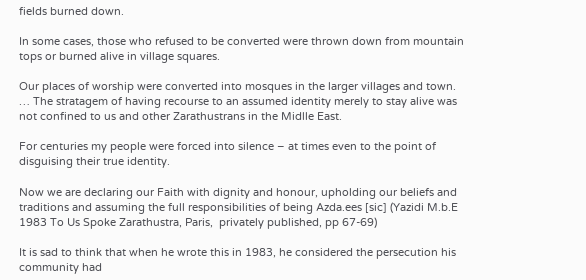fields burned down.

In some cases, those who refused to be converted were thrown down from mountain tops or burned alive in village squares.

Our places of worship were converted into mosques in the larger villages and town. … The stratagem of having recourse to an assumed identity merely to stay alive was not confined to us and other Zarathustrans in the Midlle East.

For centuries my people were forced into silence – at times even to the point of disguising their true identity.

Now we are declaring our Faith with dignity and honour, upholding our beliefs and traditions and assuming the full responsibilities of being Azda.ees [sic] (Yazidi M.b.E 1983 To Us Spoke Zarathustra, Paris,  privately published, pp 67-69)

It is sad to think that when he wrote this in 1983, he considered the persecution his community had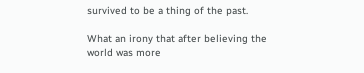survived to be a thing of the past.

What an irony that after believing the world was more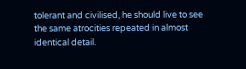tolerant and civilised, he should live to see the same atrocities repeated in almost identical detail.